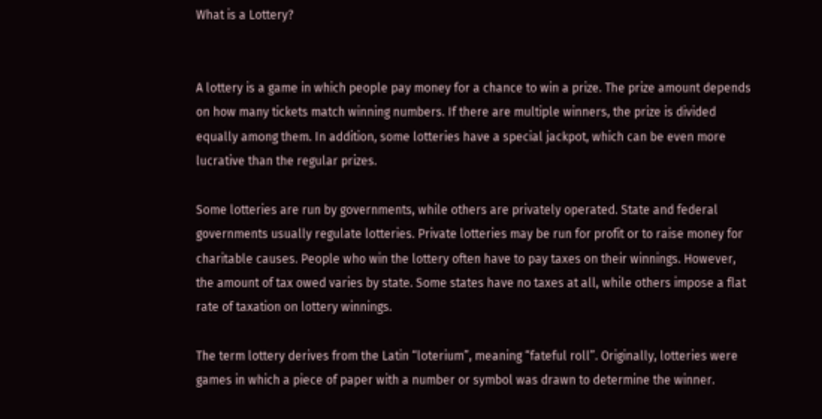What is a Lottery?


A lottery is a game in which people pay money for a chance to win a prize. The prize amount depends on how many tickets match winning numbers. If there are multiple winners, the prize is divided equally among them. In addition, some lotteries have a special jackpot, which can be even more lucrative than the regular prizes.

Some lotteries are run by governments, while others are privately operated. State and federal governments usually regulate lotteries. Private lotteries may be run for profit or to raise money for charitable causes. People who win the lottery often have to pay taxes on their winnings. However, the amount of tax owed varies by state. Some states have no taxes at all, while others impose a flat rate of taxation on lottery winnings.

The term lottery derives from the Latin “loterium”, meaning “fateful roll”. Originally, lotteries were games in which a piece of paper with a number or symbol was drawn to determine the winner.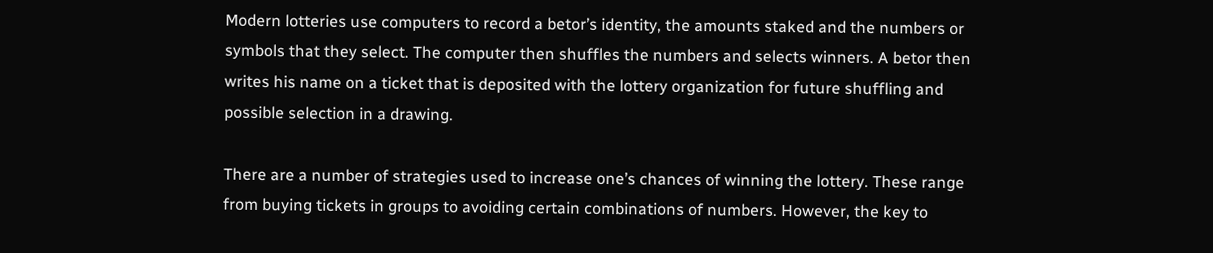Modern lotteries use computers to record a betor’s identity, the amounts staked and the numbers or symbols that they select. The computer then shuffles the numbers and selects winners. A betor then writes his name on a ticket that is deposited with the lottery organization for future shuffling and possible selection in a drawing.

There are a number of strategies used to increase one’s chances of winning the lottery. These range from buying tickets in groups to avoiding certain combinations of numbers. However, the key to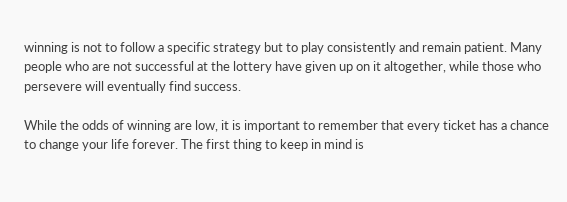winning is not to follow a specific strategy but to play consistently and remain patient. Many people who are not successful at the lottery have given up on it altogether, while those who persevere will eventually find success.

While the odds of winning are low, it is important to remember that every ticket has a chance to change your life forever. The first thing to keep in mind is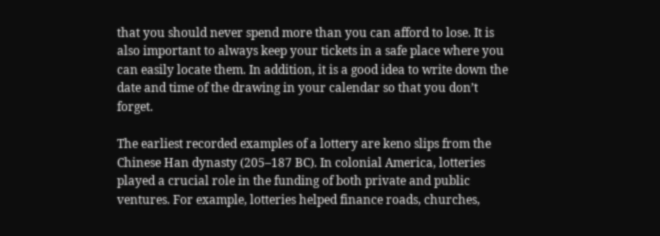that you should never spend more than you can afford to lose. It is also important to always keep your tickets in a safe place where you can easily locate them. In addition, it is a good idea to write down the date and time of the drawing in your calendar so that you don’t forget.

The earliest recorded examples of a lottery are keno slips from the Chinese Han dynasty (205–187 BC). In colonial America, lotteries played a crucial role in the funding of both private and public ventures. For example, lotteries helped finance roads, churches,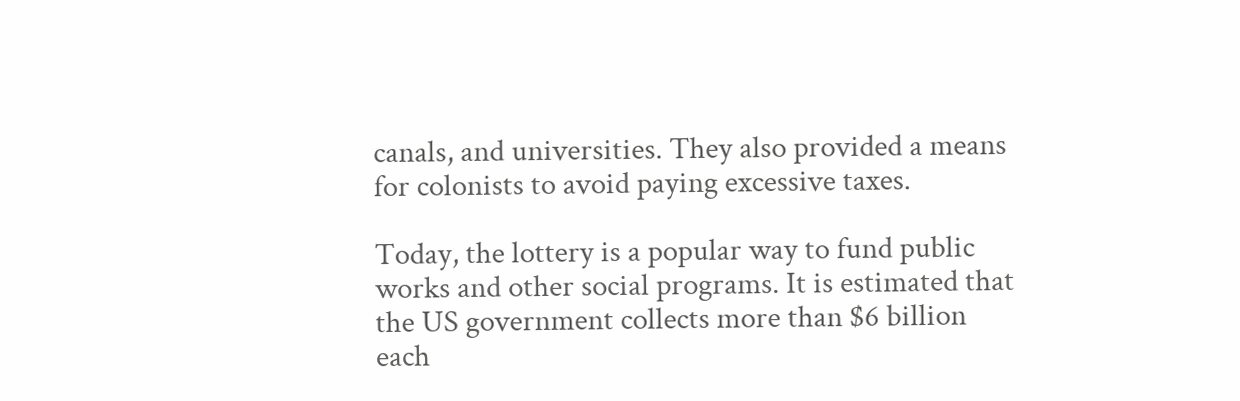canals, and universities. They also provided a means for colonists to avoid paying excessive taxes.

Today, the lottery is a popular way to fund public works and other social programs. It is estimated that the US government collects more than $6 billion each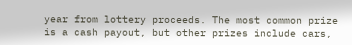year from lottery proceeds. The most common prize is a cash payout, but other prizes include cars,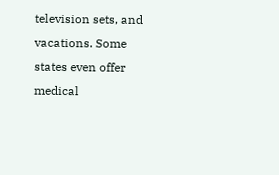television sets, and vacations. Some states even offer medical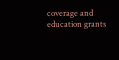coverage and education grants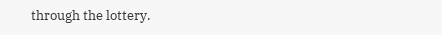through the lottery.